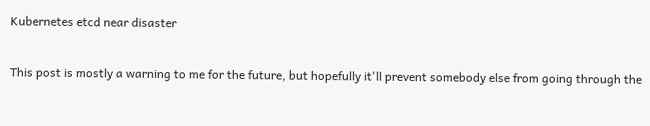Kubernetes etcd near disaster

This post is mostly a warning to me for the future, but hopefully it'll prevent somebody else from going through the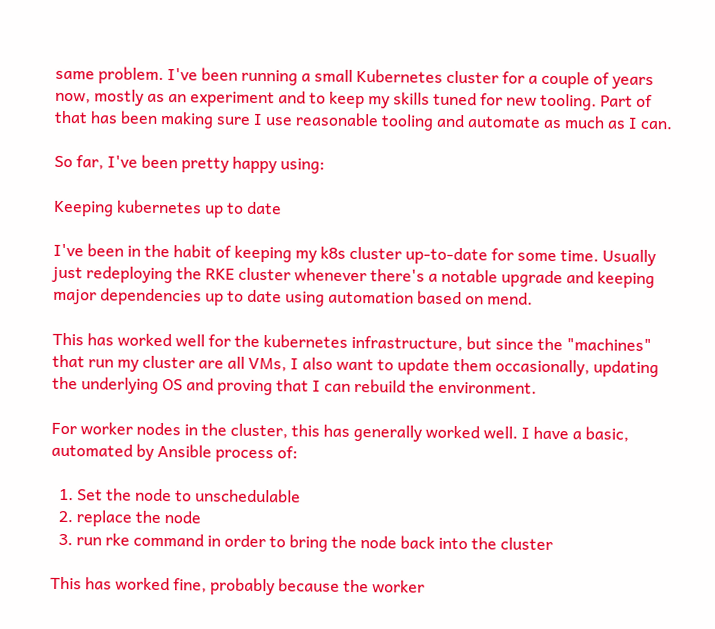same problem. I've been running a small Kubernetes cluster for a couple of years now, mostly as an experiment and to keep my skills tuned for new tooling. Part of that has been making sure I use reasonable tooling and automate as much as I can.

So far, I've been pretty happy using:

Keeping kubernetes up to date

I've been in the habit of keeping my k8s cluster up-to-date for some time. Usually just redeploying the RKE cluster whenever there's a notable upgrade and keeping major dependencies up to date using automation based on mend.

This has worked well for the kubernetes infrastructure, but since the "machines" that run my cluster are all VMs, I also want to update them occasionally, updating the underlying OS and proving that I can rebuild the environment.

For worker nodes in the cluster, this has generally worked well. I have a basic, automated by Ansible process of:

  1. Set the node to unschedulable
  2. replace the node
  3. run rke command in order to bring the node back into the cluster

This has worked fine, probably because the worker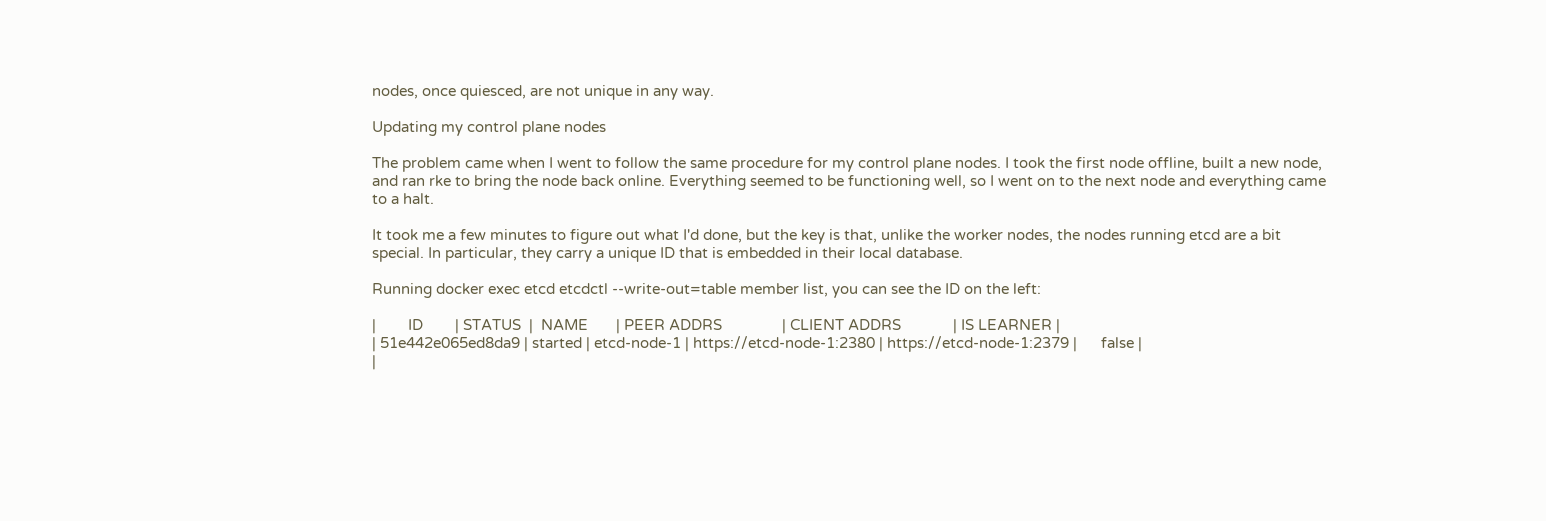nodes, once quiesced, are not unique in any way.

Updating my control plane nodes

The problem came when I went to follow the same procedure for my control plane nodes. I took the first node offline, built a new node, and ran rke to bring the node back online. Everything seemed to be functioning well, so I went on to the next node and everything came to a halt.

It took me a few minutes to figure out what I'd done, but the key is that, unlike the worker nodes, the nodes running etcd are a bit special. In particular, they carry a unique ID that is embedded in their local database.

Running docker exec etcd etcdctl --write-out=table member list, you can see the ID on the left:

|        ID        | STATUS  |  NAME       | PEER ADDRS               | CLIENT ADDRS             | IS LEARNER |
| 51e442e065ed8da9 | started | etcd-node-1 | https://etcd-node-1:2380 | https://etcd-node-1:2379 |      false |
|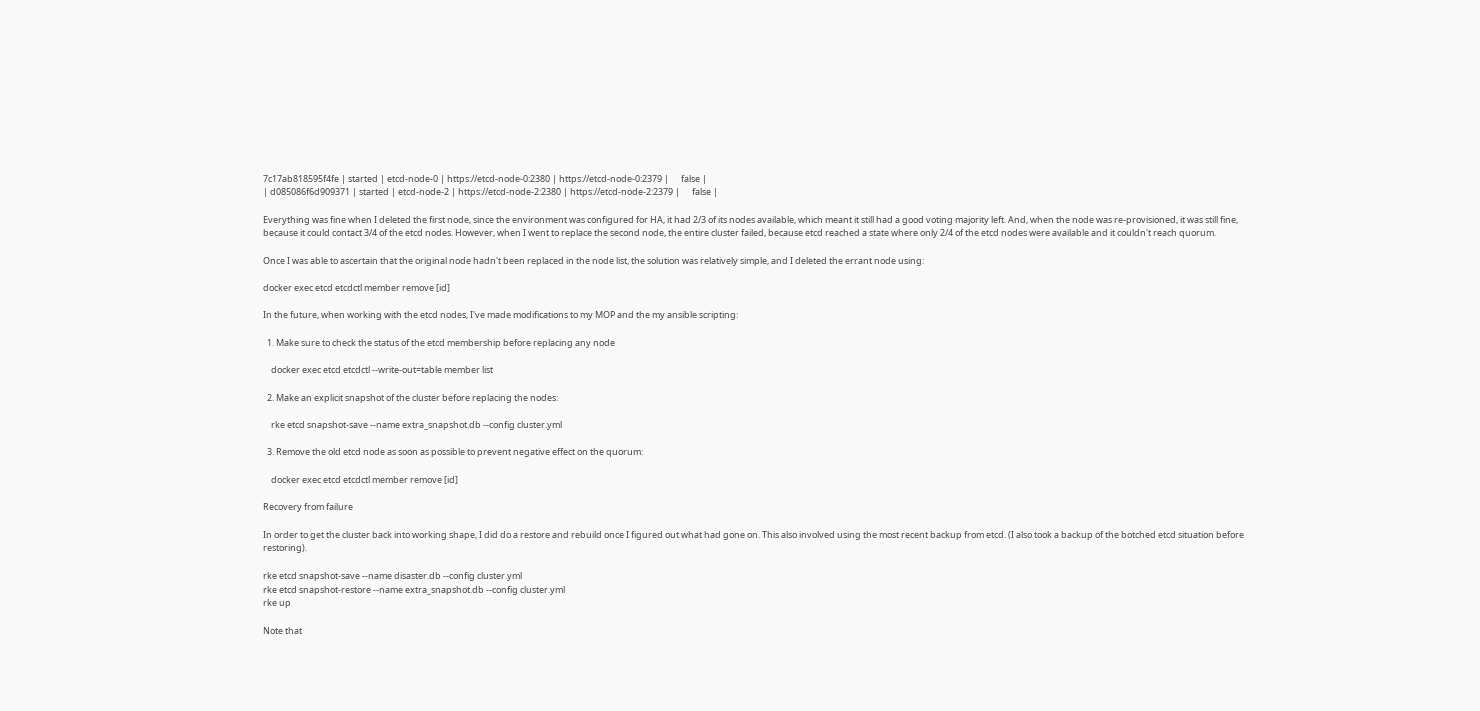7c17ab818595f4fe | started | etcd-node-0 | https://etcd-node-0:2380 | https://etcd-node-0:2379 |      false |
| d085086f6d909371 | started | etcd-node-2 | https://etcd-node-2:2380 | https://etcd-node-2:2379 |      false |

Everything was fine when I deleted the first node, since the environment was configured for HA, it had 2/3 of its nodes available, which meant it still had a good voting majority left. And, when the node was re-provisioned, it was still fine, because it could contact 3/4 of the etcd nodes. However, when I went to replace the second node, the entire cluster failed, because etcd reached a state where only 2/4 of the etcd nodes were available and it couldn't reach quorum.

Once I was able to ascertain that the original node hadn't been replaced in the node list, the solution was relatively simple, and I deleted the errant node using:

docker exec etcd etcdctl member remove [id]

In the future, when working with the etcd nodes, I've made modifications to my MOP and the my ansible scripting:

  1. Make sure to check the status of the etcd membership before replacing any node

    docker exec etcd etcdctl --write-out=table member list

  2. Make an explicit snapshot of the cluster before replacing the nodes:

    rke etcd snapshot-save --name extra_snapshot.db --config cluster.yml

  3. Remove the old etcd node as soon as possible to prevent negative effect on the quorum:

    docker exec etcd etcdctl member remove [id]

Recovery from failure

In order to get the cluster back into working shape, I did do a restore and rebuild once I figured out what had gone on. This also involved using the most recent backup from etcd. (I also took a backup of the botched etcd situation before restoring).

rke etcd snapshot-save --name disaster.db --config cluster.yml
rke etcd snapshot-restore --name extra_snapshot.db --config cluster.yml
rke up

Note that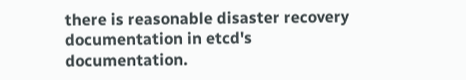there is reasonable disaster recovery documentation in etcd's documentation.